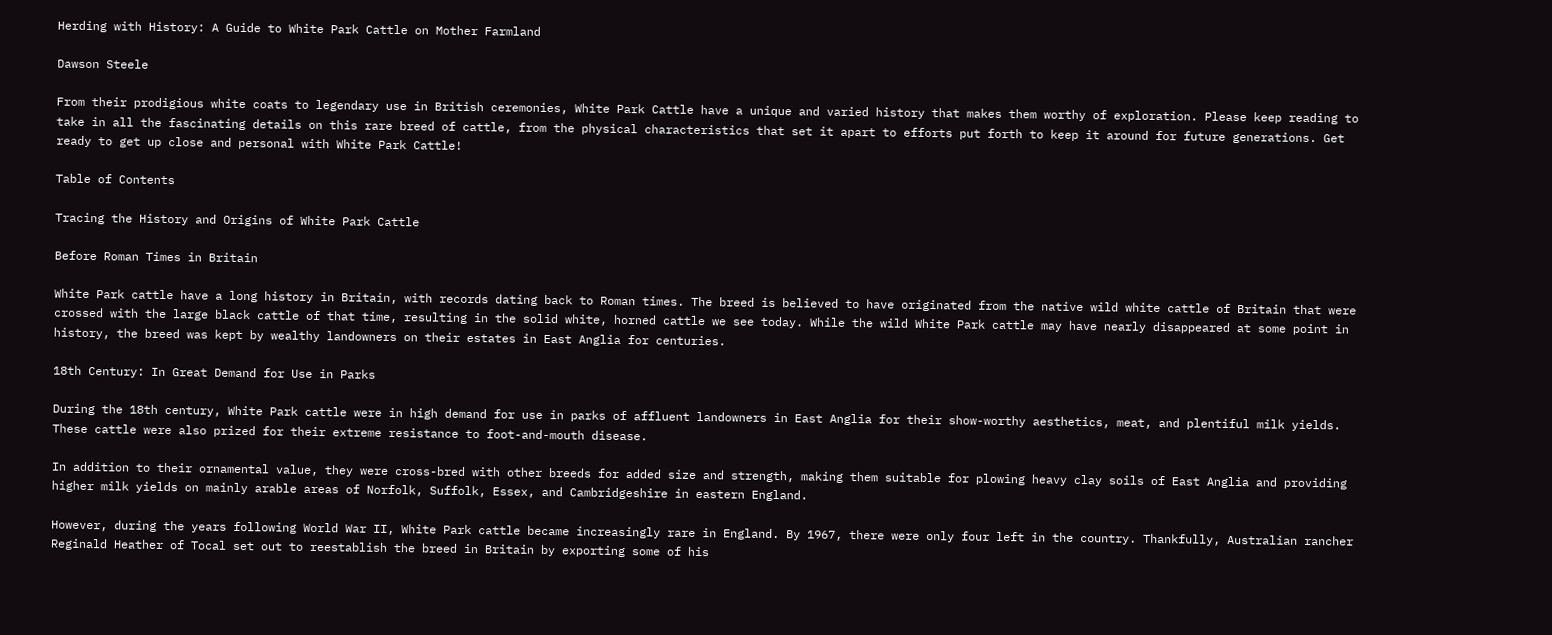Herding with History: A Guide to White Park Cattle on Mother Farmland

Dawson Steele

From their prodigious white coats to legendary use in British ceremonies, White Park Cattle have a unique and varied history that makes them worthy of exploration. Please keep reading to take in all the fascinating details on this rare breed of cattle, from the physical characteristics that set it apart to efforts put forth to keep it around for future generations. Get ready to get up close and personal with White Park Cattle!

Table of Contents

Tracing the History and Origins of White Park Cattle

Before Roman Times in Britain

White Park cattle have a long history in Britain, with records dating back to Roman times. The breed is believed to have originated from the native wild white cattle of Britain that were crossed with the large black cattle of that time, resulting in the solid white, horned cattle we see today. While the wild White Park cattle may have nearly disappeared at some point in history, the breed was kept by wealthy landowners on their estates in East Anglia for centuries.

18th Century: In Great Demand for Use in Parks

During the 18th century, White Park cattle were in high demand for use in parks of affluent landowners in East Anglia for their show-worthy aesthetics, meat, and plentiful milk yields. These cattle were also prized for their extreme resistance to foot-and-mouth disease.

In addition to their ornamental value, they were cross-bred with other breeds for added size and strength, making them suitable for plowing heavy clay soils of East Anglia and providing higher milk yields on mainly arable areas of Norfolk, Suffolk, Essex, and Cambridgeshire in eastern England.

However, during the years following World War II, White Park cattle became increasingly rare in England. By 1967, there were only four left in the country. Thankfully, Australian rancher Reginald Heather of Tocal set out to reestablish the breed in Britain by exporting some of his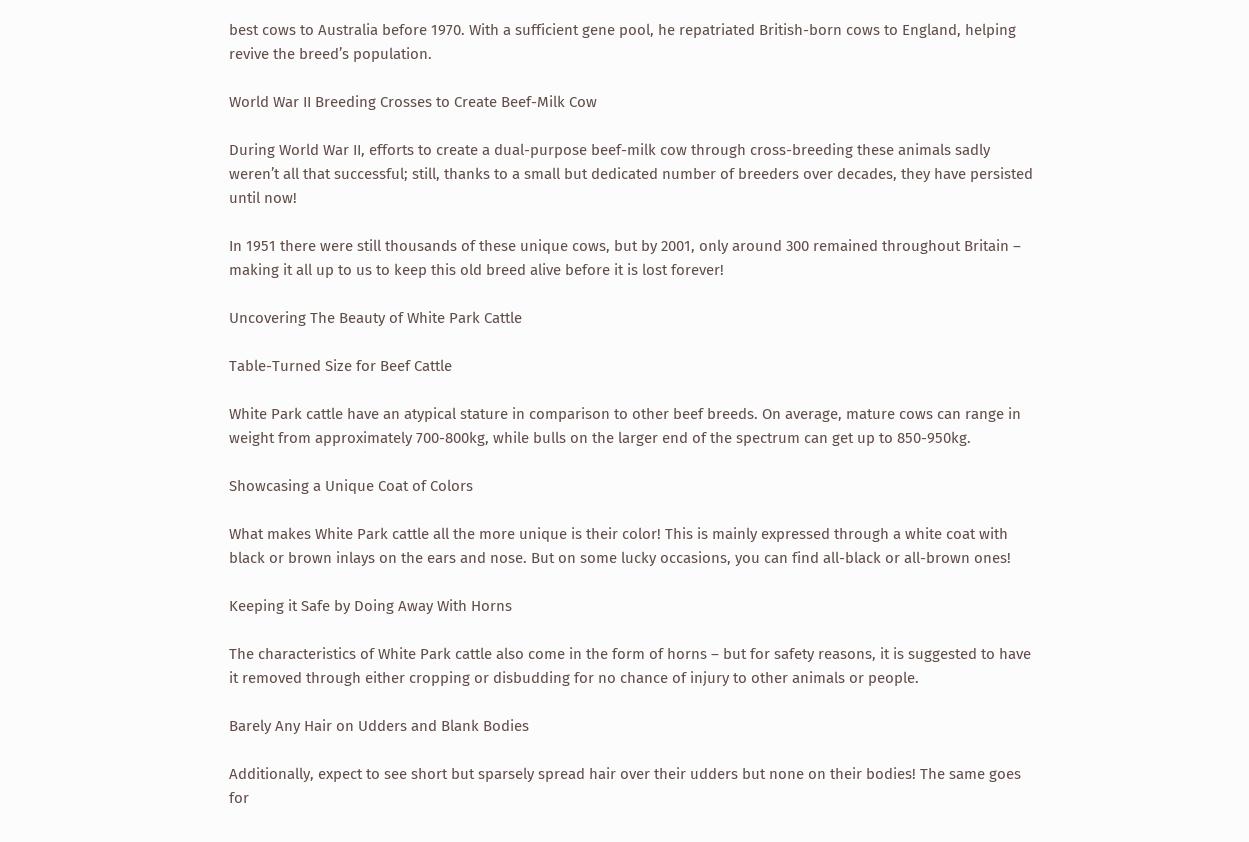best cows to Australia before 1970. With a sufficient gene pool, he repatriated British-born cows to England, helping revive the breed’s population.

World War II Breeding Crosses to Create Beef-Milk Cow

During World War II, efforts to create a dual-purpose beef-milk cow through cross-breeding these animals sadly weren’t all that successful; still, thanks to a small but dedicated number of breeders over decades, they have persisted until now!

In 1951 there were still thousands of these unique cows, but by 2001, only around 300 remained throughout Britain – making it all up to us to keep this old breed alive before it is lost forever!

Uncovering The Beauty of White Park Cattle

Table-Turned Size for Beef Cattle

White Park cattle have an atypical stature in comparison to other beef breeds. On average, mature cows can range in weight from approximately 700-800kg, while bulls on the larger end of the spectrum can get up to 850-950kg.

Showcasing a Unique Coat of Colors

What makes White Park cattle all the more unique is their color! This is mainly expressed through a white coat with black or brown inlays on the ears and nose. But on some lucky occasions, you can find all-black or all-brown ones!

Keeping it Safe by Doing Away With Horns

The characteristics of White Park cattle also come in the form of horns – but for safety reasons, it is suggested to have it removed through either cropping or disbudding for no chance of injury to other animals or people.

Barely Any Hair on Udders and Blank Bodies

Additionally, expect to see short but sparsely spread hair over their udders but none on their bodies! The same goes for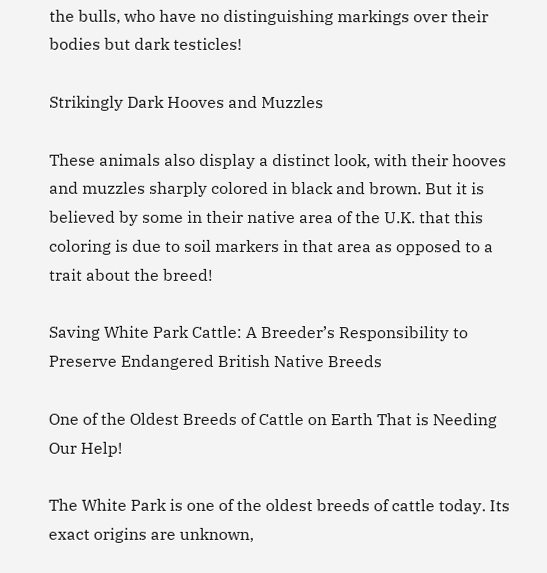the bulls, who have no distinguishing markings over their bodies but dark testicles!

Strikingly Dark Hooves and Muzzles

These animals also display a distinct look, with their hooves and muzzles sharply colored in black and brown. But it is believed by some in their native area of the U.K. that this coloring is due to soil markers in that area as opposed to a trait about the breed!

Saving White Park Cattle: A Breeder’s Responsibility to Preserve Endangered British Native Breeds

One of the Oldest Breeds of Cattle on Earth That is Needing Our Help!

The White Park is one of the oldest breeds of cattle today. Its exact origins are unknown,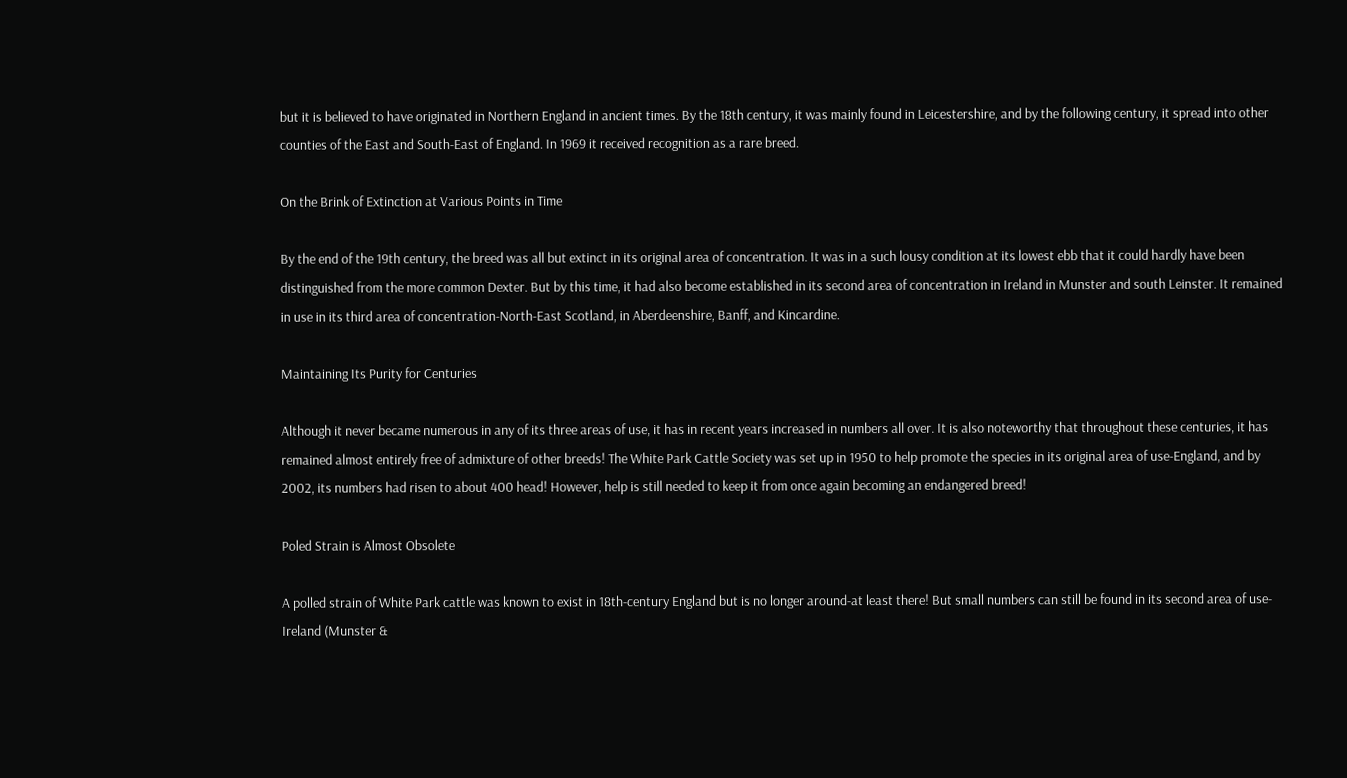but it is believed to have originated in Northern England in ancient times. By the 18th century, it was mainly found in Leicestershire, and by the following century, it spread into other counties of the East and South-East of England. In 1969 it received recognition as a rare breed.

On the Brink of Extinction at Various Points in Time

By the end of the 19th century, the breed was all but extinct in its original area of concentration. It was in a such lousy condition at its lowest ebb that it could hardly have been distinguished from the more common Dexter. But by this time, it had also become established in its second area of concentration in Ireland in Munster and south Leinster. It remained in use in its third area of concentration-North-East Scotland, in Aberdeenshire, Banff, and Kincardine.

Maintaining Its Purity for Centuries

Although it never became numerous in any of its three areas of use, it has in recent years increased in numbers all over. It is also noteworthy that throughout these centuries, it has remained almost entirely free of admixture of other breeds! The White Park Cattle Society was set up in 1950 to help promote the species in its original area of use-England, and by 2002, its numbers had risen to about 400 head! However, help is still needed to keep it from once again becoming an endangered breed!

Poled Strain is Almost Obsolete

A polled strain of White Park cattle was known to exist in 18th-century England but is no longer around-at least there! But small numbers can still be found in its second area of use-Ireland (Munster &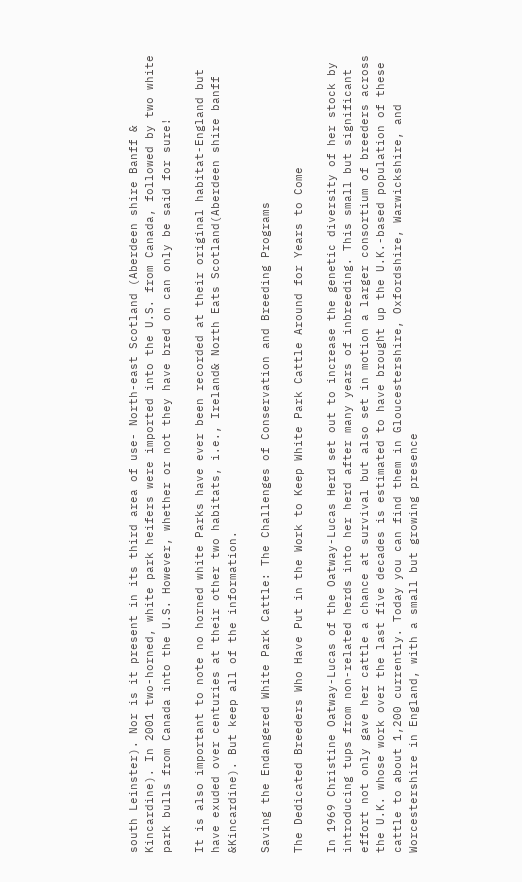south Leinster). Nor is it present in its third area of use- North-east Scotland (Aberdeen shire Banff & Kincardine). In 2001 two-horned, white park heifers were imported into the U.S. from Canada, followed by two white park bulls from Canada into the U.S. However, whether or not they have bred on can only be said for sure!

It is also important to note no horned white Parks have ever been recorded at their original habitat-England but have exuded over centuries at their other two habitats, i.e., Ireland& North Eats Scotland(Aberdeen shire banff &Kincardine). But keep all of the information.

Saving the Endangered White Park Cattle: The Challenges of Conservation and Breeding Programs

The Dedicated Breeders Who Have Put in the Work to Keep White Park Cattle Around for Years to Come

In 1969 Christine Oatway-Lucas of the Oatway-Lucas Herd set out to increase the genetic diversity of her stock by introducing tups from non-related herds into her herd after many years of inbreeding. This small but significant effort not only gave her cattle a chance at survival but also set in motion a larger consortium of breeders across the U.K. whose work over the last five decades is estimated to have brought up the U.K.-based population of these cattle to about 1,200 currently. Today you can find them in Gloucestershire, Oxfordshire, Warwickshire, and Worcestershire in England, with a small but growing presence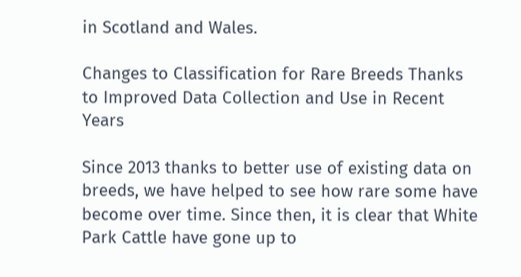in Scotland and Wales.

Changes to Classification for Rare Breeds Thanks to Improved Data Collection and Use in Recent Years

Since 2013 thanks to better use of existing data on breeds, we have helped to see how rare some have become over time. Since then, it is clear that White Park Cattle have gone up to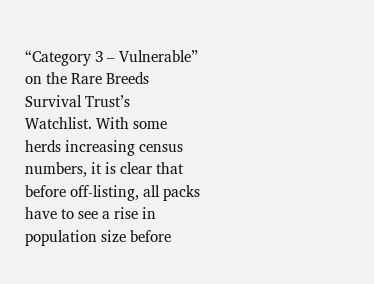“Category 3 – Vulnerable” on the Rare Breeds Survival Trust’s Watchlist. With some herds increasing census numbers, it is clear that before off-listing, all packs have to see a rise in population size before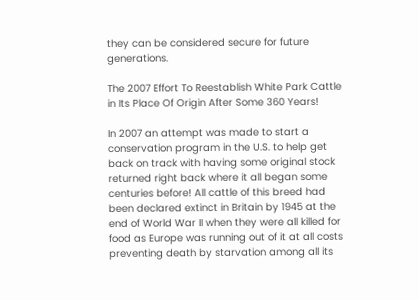they can be considered secure for future generations.

The 2007 Effort To Reestablish White Park Cattle in Its Place Of Origin After Some 360 Years!

In 2007 an attempt was made to start a conservation program in the U.S. to help get back on track with having some original stock returned right back where it all began some centuries before! All cattle of this breed had been declared extinct in Britain by 1945 at the end of World War II when they were all killed for food as Europe was running out of it at all costs preventing death by starvation among all its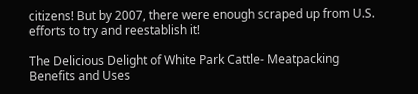citizens! But by 2007, there were enough scraped up from U.S. efforts to try and reestablish it!

The Delicious Delight of White Park Cattle- Meatpacking Benefits and Uses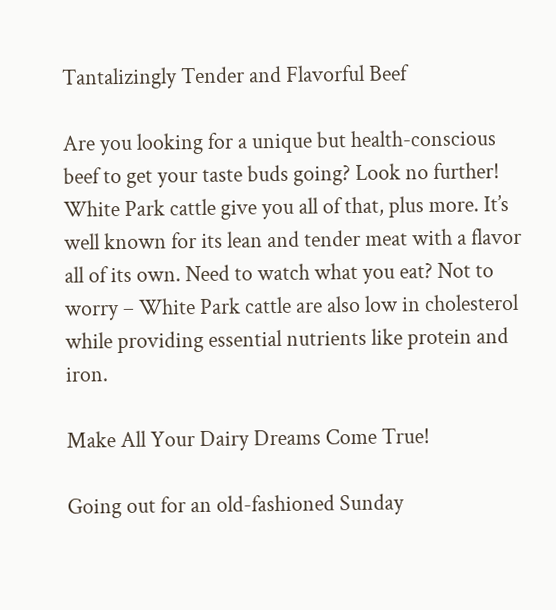Tantalizingly Tender and Flavorful Beef

Are you looking for a unique but health-conscious beef to get your taste buds going? Look no further! White Park cattle give you all of that, plus more. It’s well known for its lean and tender meat with a flavor all of its own. Need to watch what you eat? Not to worry – White Park cattle are also low in cholesterol while providing essential nutrients like protein and iron.

Make All Your Dairy Dreams Come True!

Going out for an old-fashioned Sunday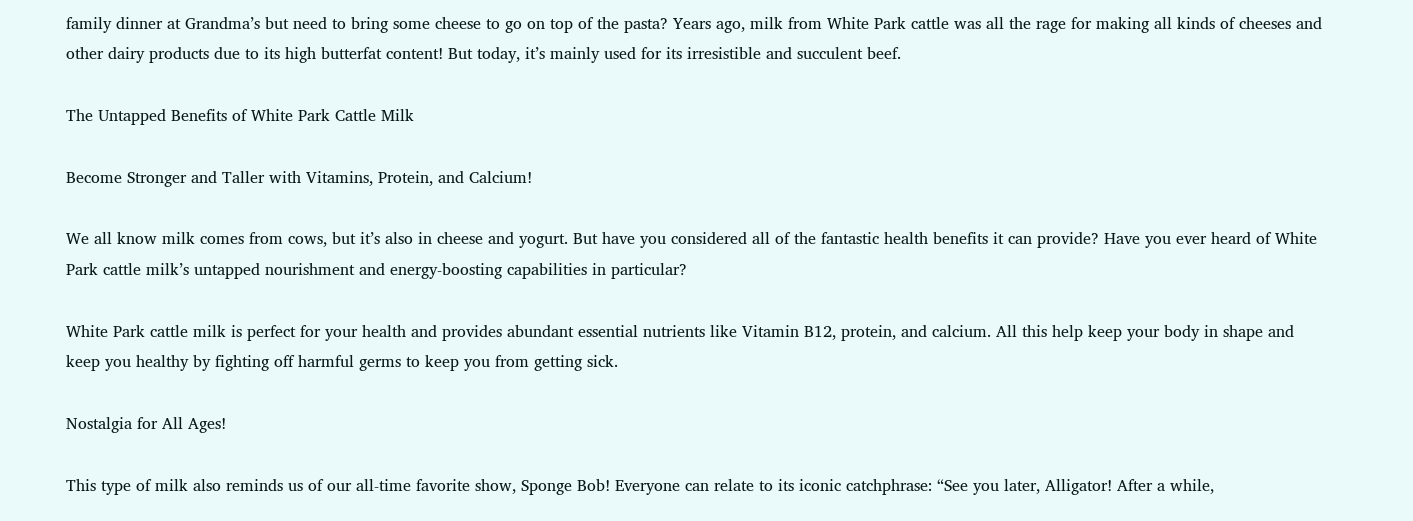family dinner at Grandma’s but need to bring some cheese to go on top of the pasta? Years ago, milk from White Park cattle was all the rage for making all kinds of cheeses and other dairy products due to its high butterfat content! But today, it’s mainly used for its irresistible and succulent beef.

The Untapped Benefits of White Park Cattle Milk

Become Stronger and Taller with Vitamins, Protein, and Calcium!

We all know milk comes from cows, but it’s also in cheese and yogurt. But have you considered all of the fantastic health benefits it can provide? Have you ever heard of White Park cattle milk’s untapped nourishment and energy-boosting capabilities in particular?

White Park cattle milk is perfect for your health and provides abundant essential nutrients like Vitamin B12, protein, and calcium. All this help keep your body in shape and keep you healthy by fighting off harmful germs to keep you from getting sick.

Nostalgia for All Ages!

This type of milk also reminds us of our all-time favorite show, Sponge Bob! Everyone can relate to its iconic catchphrase: “See you later, Alligator! After a while,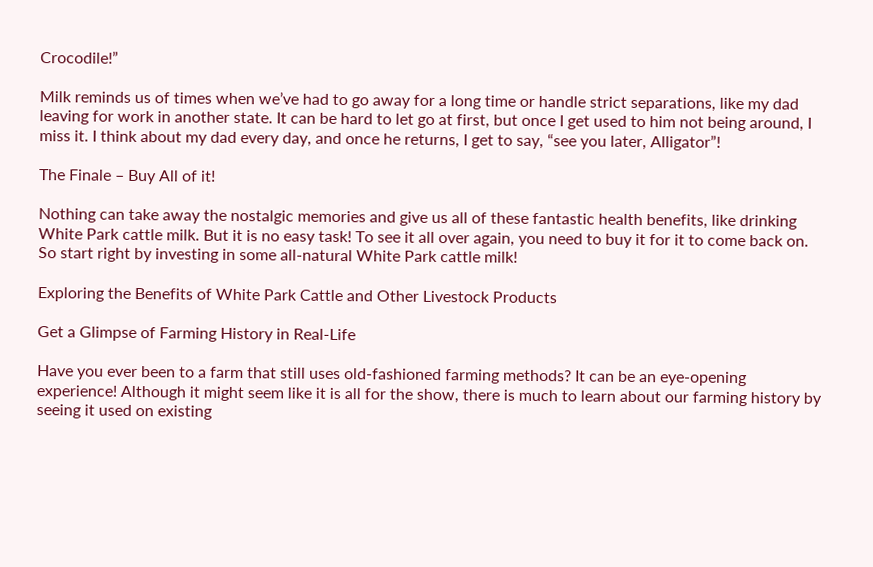Crocodile!”

Milk reminds us of times when we’ve had to go away for a long time or handle strict separations, like my dad leaving for work in another state. It can be hard to let go at first, but once I get used to him not being around, I miss it. I think about my dad every day, and once he returns, I get to say, “see you later, Alligator”!

The Finale – Buy All of it!

Nothing can take away the nostalgic memories and give us all of these fantastic health benefits, like drinking White Park cattle milk. But it is no easy task! To see it all over again, you need to buy it for it to come back on.
So start right by investing in some all-natural White Park cattle milk!

Exploring the Benefits of White Park Cattle and Other Livestock Products

Get a Glimpse of Farming History in Real-Life

Have you ever been to a farm that still uses old-fashioned farming methods? It can be an eye-opening experience! Although it might seem like it is all for the show, there is much to learn about our farming history by seeing it used on existing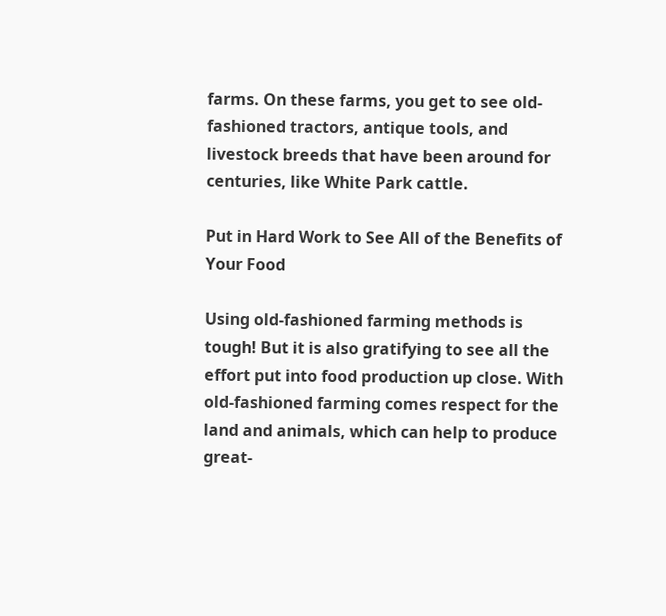farms. On these farms, you get to see old-fashioned tractors, antique tools, and livestock breeds that have been around for centuries, like White Park cattle.

Put in Hard Work to See All of the Benefits of Your Food

Using old-fashioned farming methods is tough! But it is also gratifying to see all the effort put into food production up close. With old-fashioned farming comes respect for the land and animals, which can help to produce great-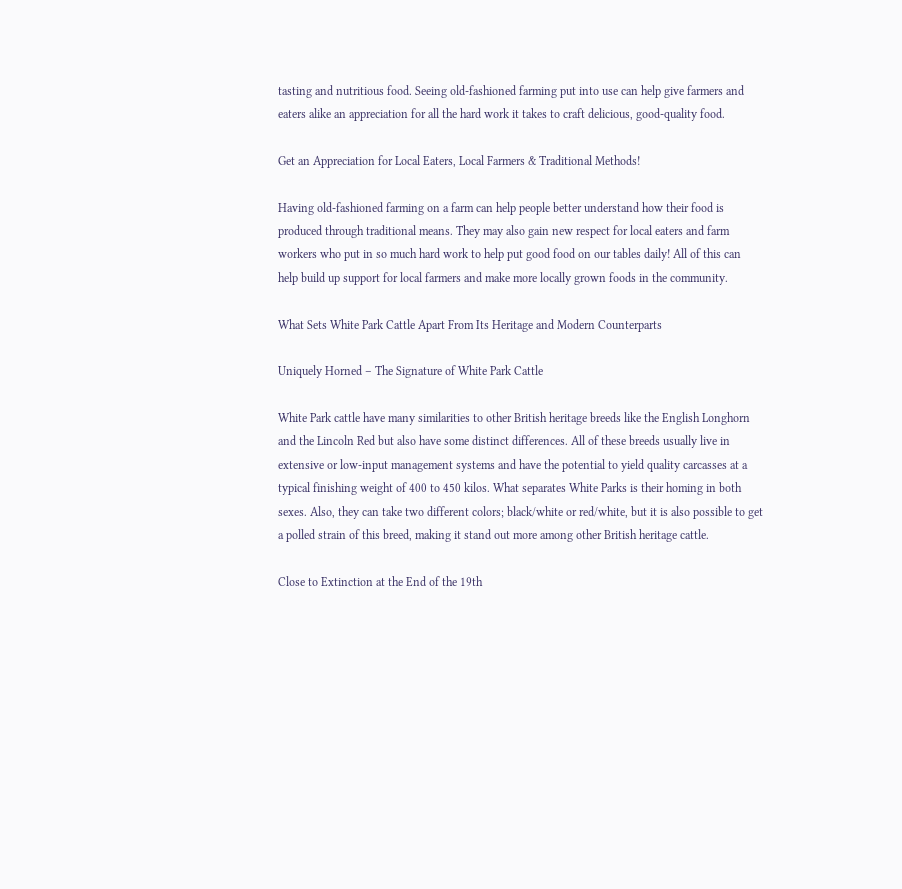tasting and nutritious food. Seeing old-fashioned farming put into use can help give farmers and eaters alike an appreciation for all the hard work it takes to craft delicious, good-quality food.

Get an Appreciation for Local Eaters, Local Farmers & Traditional Methods!

Having old-fashioned farming on a farm can help people better understand how their food is produced through traditional means. They may also gain new respect for local eaters and farm workers who put in so much hard work to help put good food on our tables daily! All of this can help build up support for local farmers and make more locally grown foods in the community.

What Sets White Park Cattle Apart From Its Heritage and Modern Counterparts

Uniquely Horned – The Signature of White Park Cattle

White Park cattle have many similarities to other British heritage breeds like the English Longhorn and the Lincoln Red but also have some distinct differences. All of these breeds usually live in extensive or low-input management systems and have the potential to yield quality carcasses at a typical finishing weight of 400 to 450 kilos. What separates White Parks is their homing in both sexes. Also, they can take two different colors; black/white or red/white, but it is also possible to get a polled strain of this breed, making it stand out more among other British heritage cattle.

Close to Extinction at the End of the 19th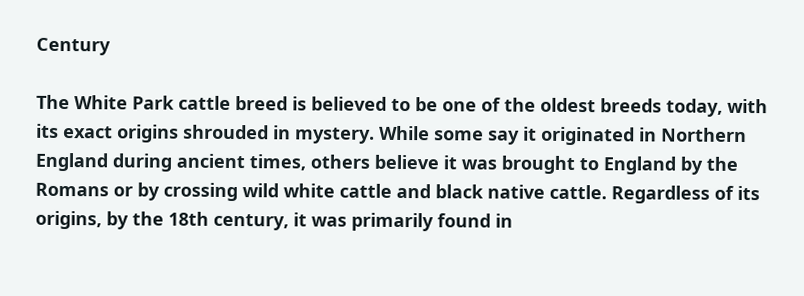Century

The White Park cattle breed is believed to be one of the oldest breeds today, with its exact origins shrouded in mystery. While some say it originated in Northern England during ancient times, others believe it was brought to England by the Romans or by crossing wild white cattle and black native cattle. Regardless of its origins, by the 18th century, it was primarily found in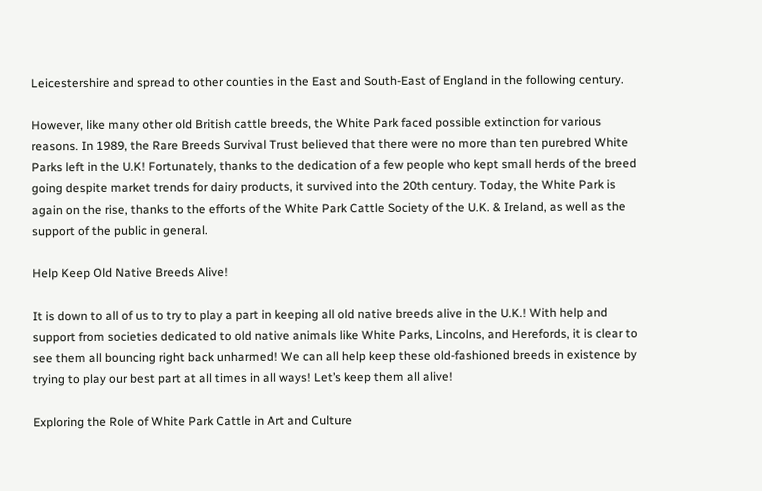Leicestershire and spread to other counties in the East and South-East of England in the following century.

However, like many other old British cattle breeds, the White Park faced possible extinction for various reasons. In 1989, the Rare Breeds Survival Trust believed that there were no more than ten purebred White Parks left in the U.K! Fortunately, thanks to the dedication of a few people who kept small herds of the breed going despite market trends for dairy products, it survived into the 20th century. Today, the White Park is again on the rise, thanks to the efforts of the White Park Cattle Society of the U.K. & Ireland, as well as the support of the public in general.

Help Keep Old Native Breeds Alive!

It is down to all of us to try to play a part in keeping all old native breeds alive in the U.K.! With help and support from societies dedicated to old native animals like White Parks, Lincolns, and Herefords, it is clear to see them all bouncing right back unharmed! We can all help keep these old-fashioned breeds in existence by trying to play our best part at all times in all ways! Let’s keep them all alive!

Exploring the Role of White Park Cattle in Art and Culture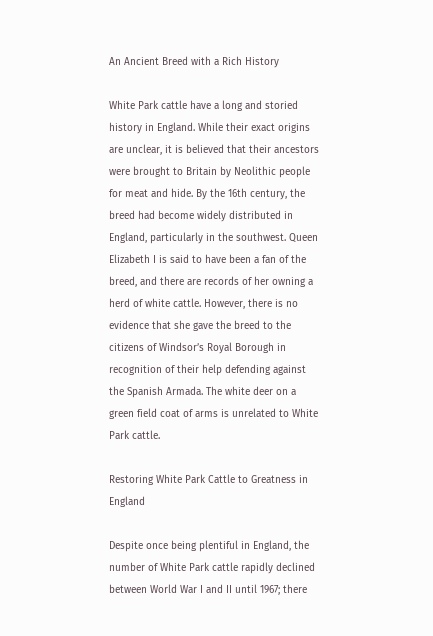An Ancient Breed with a Rich History

White Park cattle have a long and storied history in England. While their exact origins are unclear, it is believed that their ancestors were brought to Britain by Neolithic people for meat and hide. By the 16th century, the breed had become widely distributed in England, particularly in the southwest. Queen Elizabeth I is said to have been a fan of the breed, and there are records of her owning a herd of white cattle. However, there is no evidence that she gave the breed to the citizens of Windsor’s Royal Borough in recognition of their help defending against the Spanish Armada. The white deer on a green field coat of arms is unrelated to White Park cattle.

Restoring White Park Cattle to Greatness in England

Despite once being plentiful in England, the number of White Park cattle rapidly declined between World War I and II until 1967; there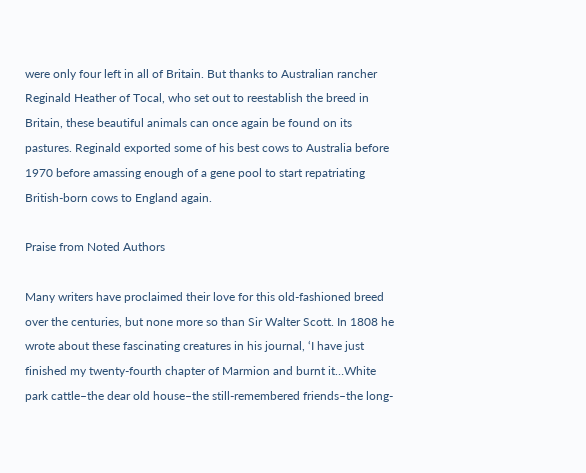were only four left in all of Britain. But thanks to Australian rancher Reginald Heather of Tocal, who set out to reestablish the breed in Britain, these beautiful animals can once again be found on its pastures. Reginald exported some of his best cows to Australia before 1970 before amassing enough of a gene pool to start repatriating British-born cows to England again.

Praise from Noted Authors

Many writers have proclaimed their love for this old-fashioned breed over the centuries, but none more so than Sir Walter Scott. In 1808 he wrote about these fascinating creatures in his journal, ‘I have just finished my twenty-fourth chapter of Marmion and burnt it…White park cattle–the dear old house–the still-remembered friends–the long-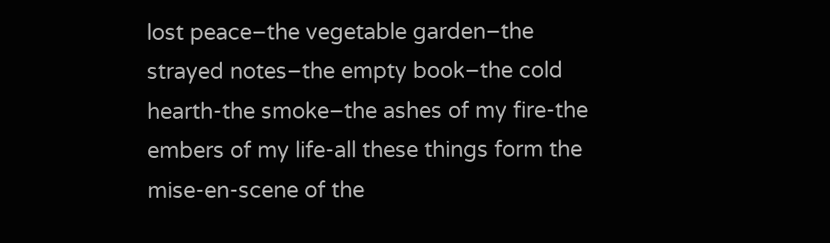lost peace–the vegetable garden–the strayed notes–the empty book–the cold hearth-the smoke–the ashes of my fire-the embers of my life-all these things form the mise-en-scene of the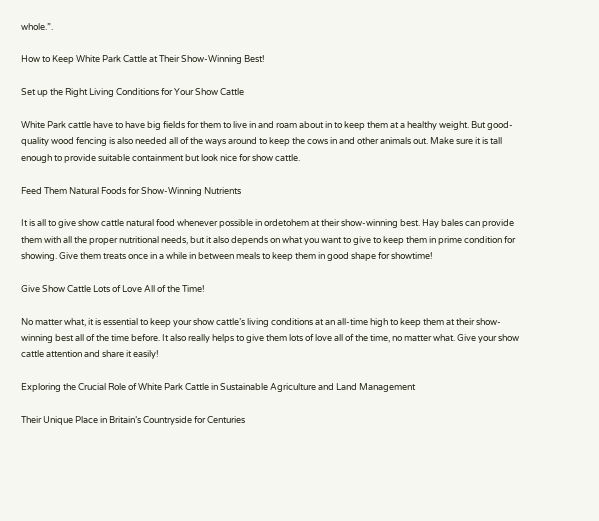whole.”.

How to Keep White Park Cattle at Their Show-Winning Best!

Set up the Right Living Conditions for Your Show Cattle

White Park cattle have to have big fields for them to live in and roam about in to keep them at a healthy weight. But good-quality wood fencing is also needed all of the ways around to keep the cows in and other animals out. Make sure it is tall enough to provide suitable containment but look nice for show cattle.

Feed Them Natural Foods for Show-Winning Nutrients

It is all to give show cattle natural food whenever possible in ordetohem at their show-winning best. Hay bales can provide them with all the proper nutritional needs, but it also depends on what you want to give to keep them in prime condition for showing. Give them treats once in a while in between meals to keep them in good shape for showtime!

Give Show Cattle Lots of Love All of the Time!

No matter what, it is essential to keep your show cattle’s living conditions at an all-time high to keep them at their show-winning best all of the time before. It also really helps to give them lots of love all of the time, no matter what. Give your show cattle attention and share it easily!

Exploring the Crucial Role of White Park Cattle in Sustainable Agriculture and Land Management

Their Unique Place in Britain’s Countryside for Centuries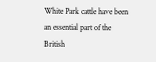White Park cattle have been an essential part of the British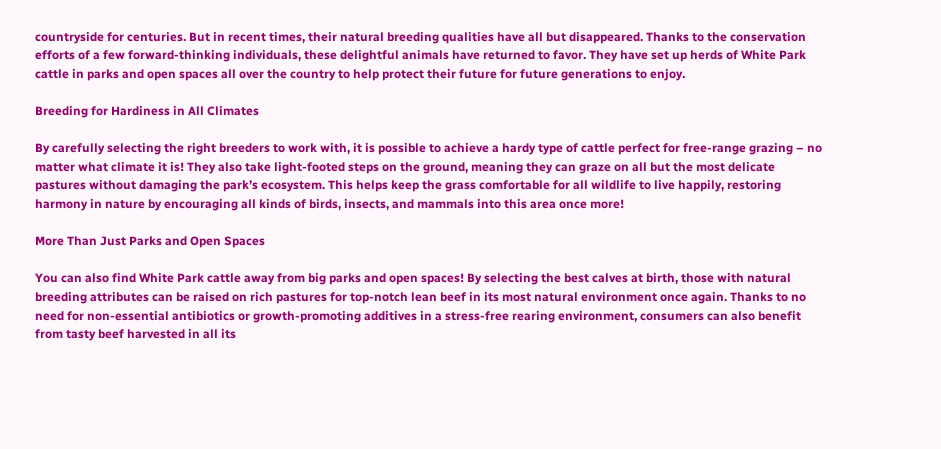countryside for centuries. But in recent times, their natural breeding qualities have all but disappeared. Thanks to the conservation efforts of a few forward-thinking individuals, these delightful animals have returned to favor. They have set up herds of White Park cattle in parks and open spaces all over the country to help protect their future for future generations to enjoy.

Breeding for Hardiness in All Climates

By carefully selecting the right breeders to work with, it is possible to achieve a hardy type of cattle perfect for free-range grazing – no matter what climate it is! They also take light-footed steps on the ground, meaning they can graze on all but the most delicate pastures without damaging the park’s ecosystem. This helps keep the grass comfortable for all wildlife to live happily, restoring harmony in nature by encouraging all kinds of birds, insects, and mammals into this area once more!

More Than Just Parks and Open Spaces

You can also find White Park cattle away from big parks and open spaces! By selecting the best calves at birth, those with natural breeding attributes can be raised on rich pastures for top-notch lean beef in its most natural environment once again. Thanks to no need for non-essential antibiotics or growth-promoting additives in a stress-free rearing environment, consumers can also benefit from tasty beef harvested in all its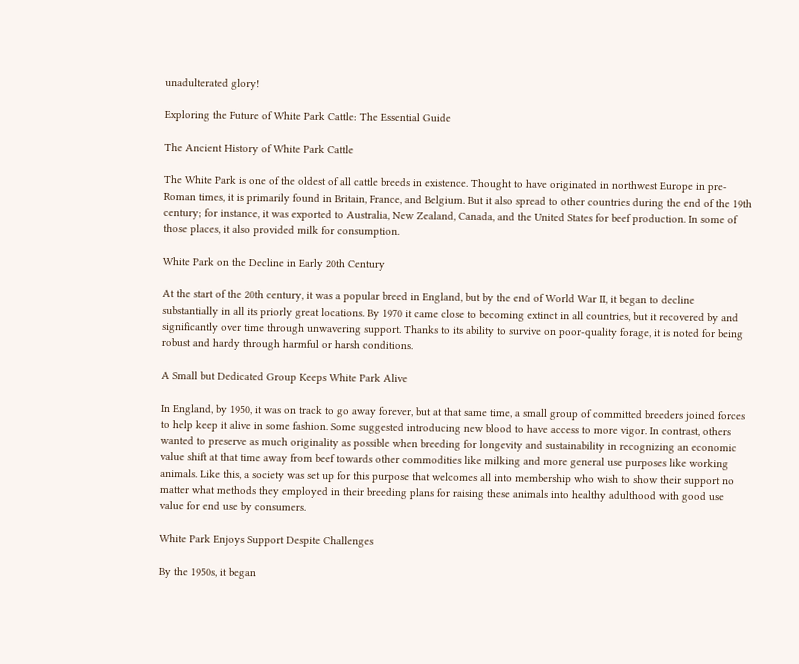unadulterated glory!

Exploring the Future of White Park Cattle: The Essential Guide

The Ancient History of White Park Cattle

The White Park is one of the oldest of all cattle breeds in existence. Thought to have originated in northwest Europe in pre-Roman times, it is primarily found in Britain, France, and Belgium. But it also spread to other countries during the end of the 19th century; for instance, it was exported to Australia, New Zealand, Canada, and the United States for beef production. In some of those places, it also provided milk for consumption.

White Park on the Decline in Early 20th Century

At the start of the 20th century, it was a popular breed in England, but by the end of World War II, it began to decline substantially in all its priorly great locations. By 1970 it came close to becoming extinct in all countries, but it recovered by and significantly over time through unwavering support. Thanks to its ability to survive on poor-quality forage, it is noted for being robust and hardy through harmful or harsh conditions.

A Small but Dedicated Group Keeps White Park Alive

In England, by 1950, it was on track to go away forever, but at that same time, a small group of committed breeders joined forces to help keep it alive in some fashion. Some suggested introducing new blood to have access to more vigor. In contrast, others wanted to preserve as much originality as possible when breeding for longevity and sustainability in recognizing an economic value shift at that time away from beef towards other commodities like milking and more general use purposes like working animals. Like this, a society was set up for this purpose that welcomes all into membership who wish to show their support no matter what methods they employed in their breeding plans for raising these animals into healthy adulthood with good use value for end use by consumers.

White Park Enjoys Support Despite Challenges

By the 1950s, it began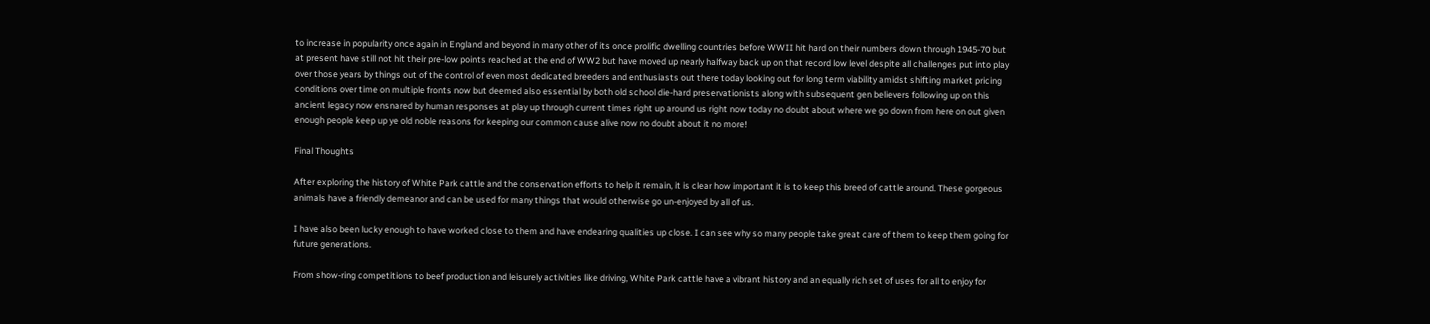to increase in popularity once again in England and beyond in many other of its once prolific dwelling countries before WWII hit hard on their numbers down through 1945-70 but at present have still not hit their pre-low points reached at the end of WW2 but have moved up nearly halfway back up on that record low level despite all challenges put into play over those years by things out of the control of even most dedicated breeders and enthusiasts out there today looking out for long term viability amidst shifting market pricing conditions over time on multiple fronts now but deemed also essential by both old school die-hard preservationists along with subsequent gen believers following up on this ancient legacy now ensnared by human responses at play up through current times right up around us right now today no doubt about where we go down from here on out given enough people keep up ye old noble reasons for keeping our common cause alive now no doubt about it no more!

Final Thoughts

After exploring the history of White Park cattle and the conservation efforts to help it remain, it is clear how important it is to keep this breed of cattle around. These gorgeous animals have a friendly demeanor and can be used for many things that would otherwise go un-enjoyed by all of us.

I have also been lucky enough to have worked close to them and have endearing qualities up close. I can see why so many people take great care of them to keep them going for future generations.

From show-ring competitions to beef production and leisurely activities like driving, White Park cattle have a vibrant history and an equally rich set of uses for all to enjoy for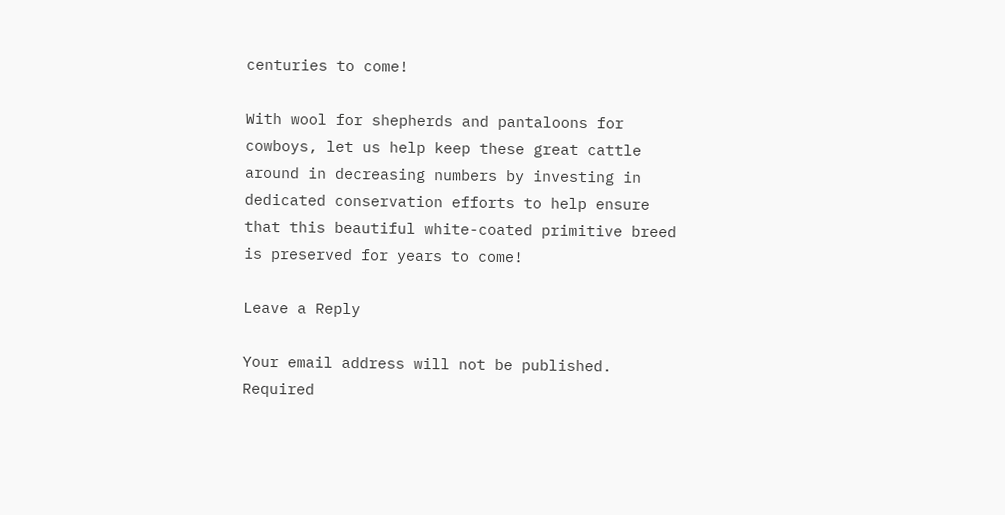centuries to come!

With wool for shepherds and pantaloons for cowboys, let us help keep these great cattle around in decreasing numbers by investing in dedicated conservation efforts to help ensure that this beautiful white-coated primitive breed is preserved for years to come!

Leave a Reply

Your email address will not be published. Required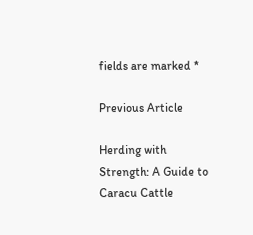fields are marked *

Previous Article

Herding with Strength: A Guide to Caracu Cattle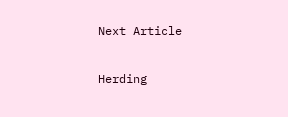Next Article

Herding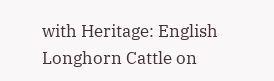with Heritage: English Longhorn Cattle on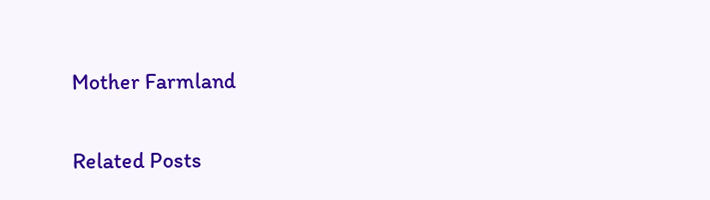Mother Farmland

Related Posts